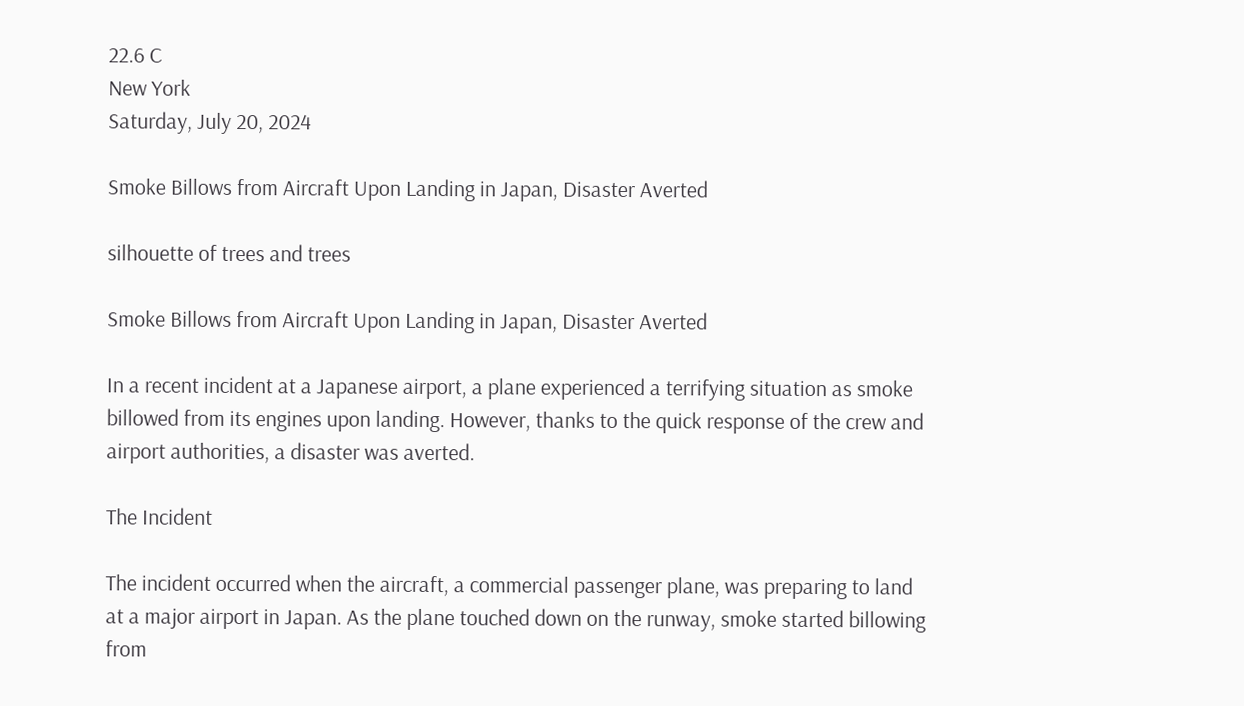22.6 C
New York
Saturday, July 20, 2024

Smoke Billows from Aircraft Upon Landing in Japan, Disaster Averted

silhouette of trees and trees

Smoke Billows from Aircraft Upon Landing in Japan, Disaster Averted

In a recent incident at a Japanese airport, a plane experienced a terrifying situation as smoke billowed from its engines upon landing. However, thanks to the quick response of the crew and airport authorities, a disaster was averted.

The Incident

The incident occurred when the aircraft, a commercial passenger plane, was preparing to land at a major airport in Japan. As the plane touched down on the runway, smoke started billowing from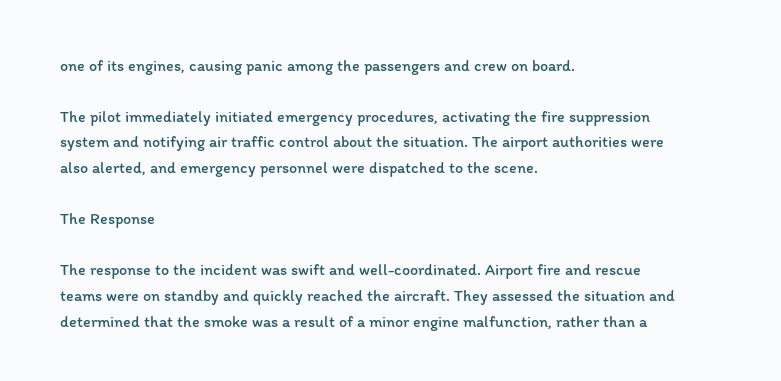one of its engines, causing panic among the passengers and crew on board.

The pilot immediately initiated emergency procedures, activating the fire suppression system and notifying air traffic control about the situation. The airport authorities were also alerted, and emergency personnel were dispatched to the scene.

The Response

The response to the incident was swift and well-coordinated. Airport fire and rescue teams were on standby and quickly reached the aircraft. They assessed the situation and determined that the smoke was a result of a minor engine malfunction, rather than a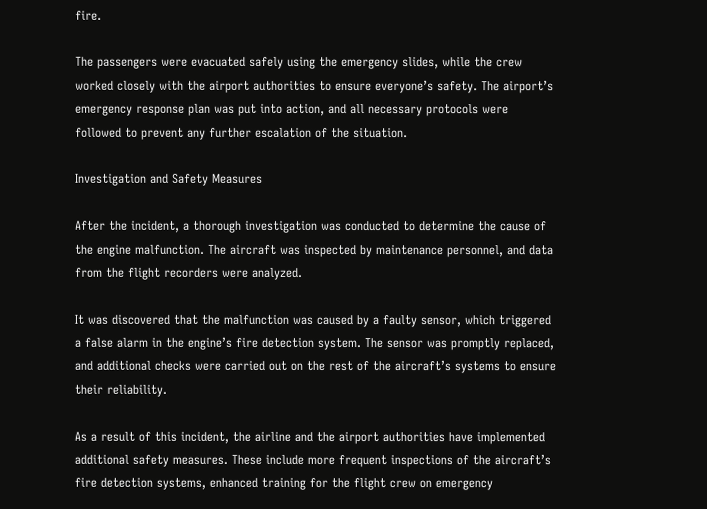fire.

The passengers were evacuated safely using the emergency slides, while the crew worked closely with the airport authorities to ensure everyone’s safety. The airport’s emergency response plan was put into action, and all necessary protocols were followed to prevent any further escalation of the situation.

Investigation and Safety Measures

After the incident, a thorough investigation was conducted to determine the cause of the engine malfunction. The aircraft was inspected by maintenance personnel, and data from the flight recorders were analyzed.

It was discovered that the malfunction was caused by a faulty sensor, which triggered a false alarm in the engine’s fire detection system. The sensor was promptly replaced, and additional checks were carried out on the rest of the aircraft’s systems to ensure their reliability.

As a result of this incident, the airline and the airport authorities have implemented additional safety measures. These include more frequent inspections of the aircraft’s fire detection systems, enhanced training for the flight crew on emergency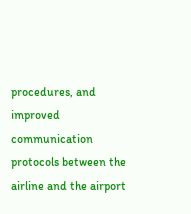procedures, and improved communication protocols between the airline and the airport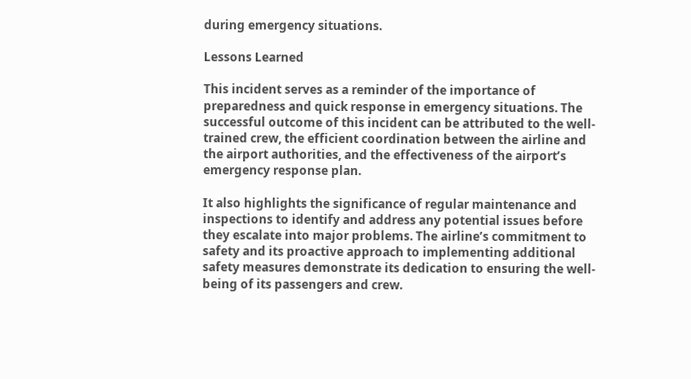during emergency situations.

Lessons Learned

This incident serves as a reminder of the importance of preparedness and quick response in emergency situations. The successful outcome of this incident can be attributed to the well-trained crew, the efficient coordination between the airline and the airport authorities, and the effectiveness of the airport’s emergency response plan.

It also highlights the significance of regular maintenance and inspections to identify and address any potential issues before they escalate into major problems. The airline’s commitment to safety and its proactive approach to implementing additional safety measures demonstrate its dedication to ensuring the well-being of its passengers and crew.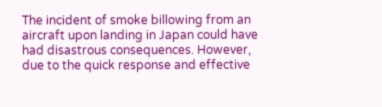The incident of smoke billowing from an aircraft upon landing in Japan could have had disastrous consequences. However, due to the quick response and effective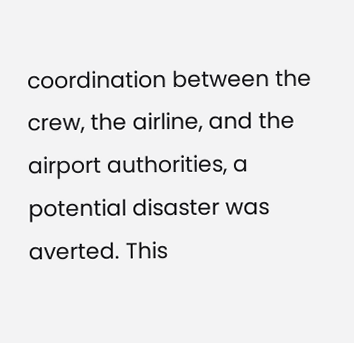coordination between the crew, the airline, and the airport authorities, a potential disaster was averted. This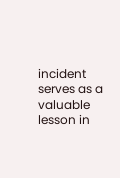incident serves as a valuable lesson in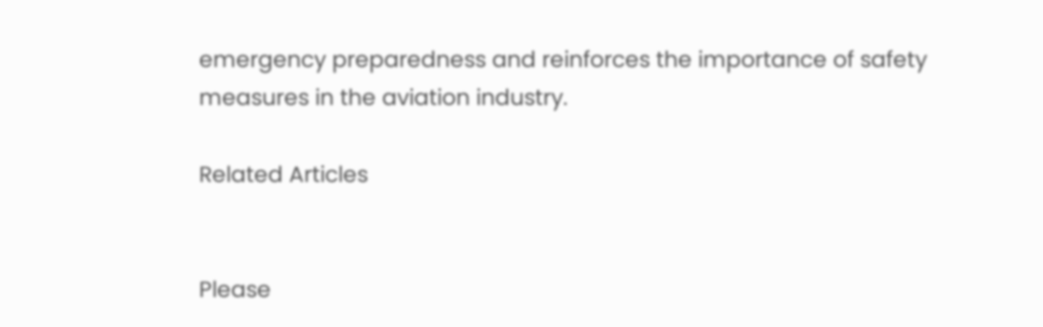emergency preparedness and reinforces the importance of safety measures in the aviation industry.

Related Articles


Please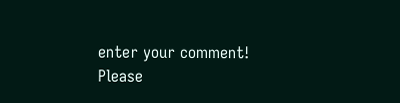enter your comment!
Please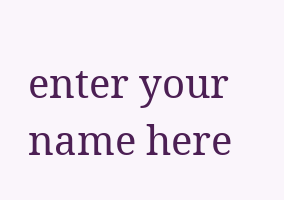enter your name here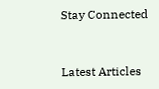Stay Connected


Latest Articles